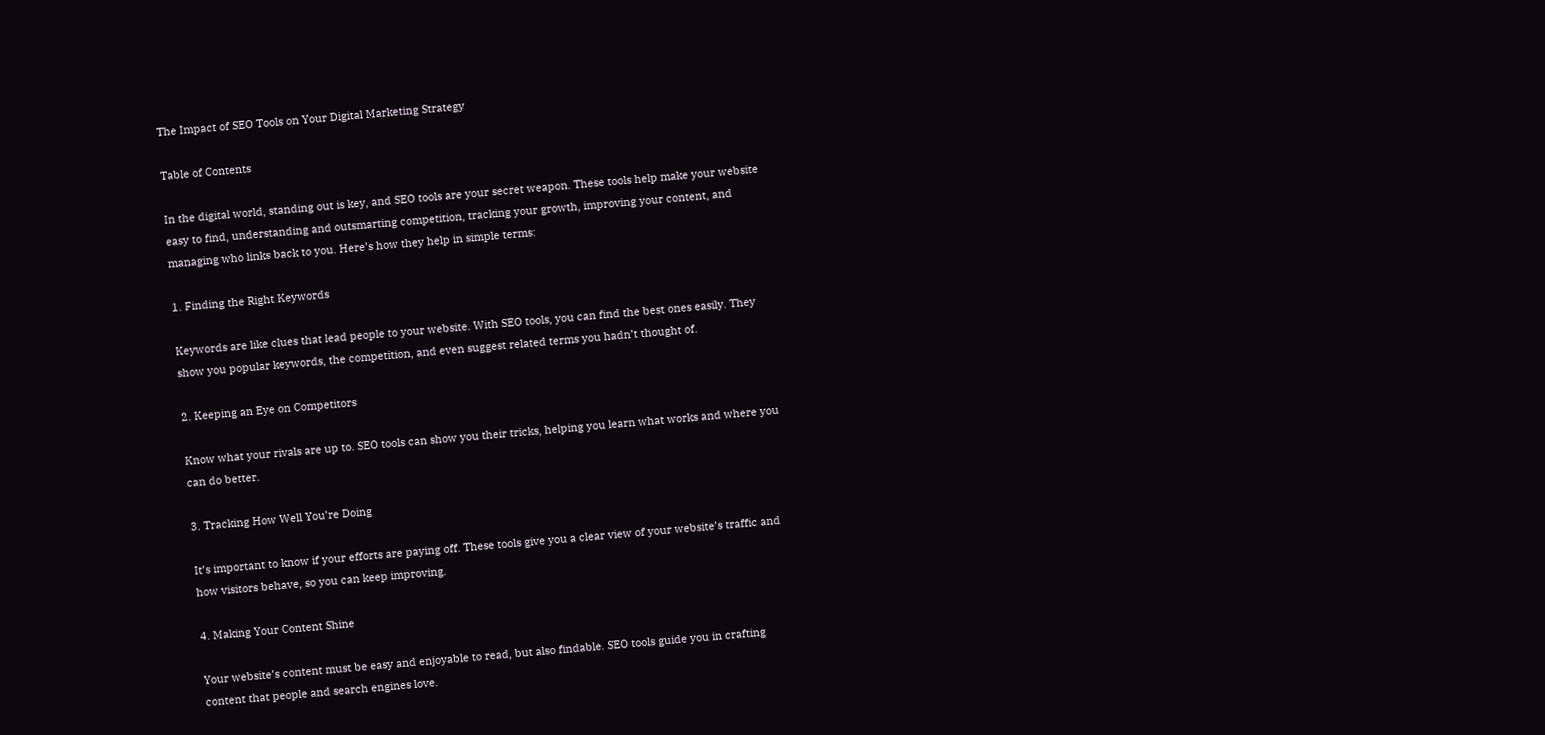The Impact of SEO Tools on Your Digital Marketing Strategy

Table of Contents

In the digital world, standing out is key, and SEO tools are your secret weapon. These tools help make your website easy to find, understanding and outsmarting competition, tracking your growth, improving your content, and managing who links back to you. Here’s how they help in simple terms:

1. Finding the Right Keywords

Keywords are like clues that lead people to your website. With SEO tools, you can find the best ones easily. They show you popular keywords, the competition, and even suggest related terms you hadn’t thought of.

2. Keeping an Eye on Competitors

Know what your rivals are up to. SEO tools can show you their tricks, helping you learn what works and where you can do better.

3. Tracking How Well You’re Doing

It’s important to know if your efforts are paying off. These tools give you a clear view of your website’s traffic and how visitors behave, so you can keep improving.

4. Making Your Content Shine

Your website’s content must be easy and enjoyable to read, but also findable. SEO tools guide you in crafting content that people and search engines love.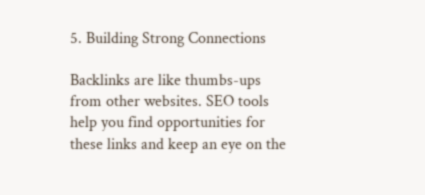5. Building Strong Connections

Backlinks are like thumbs-ups from other websites. SEO tools help you find opportunities for these links and keep an eye on the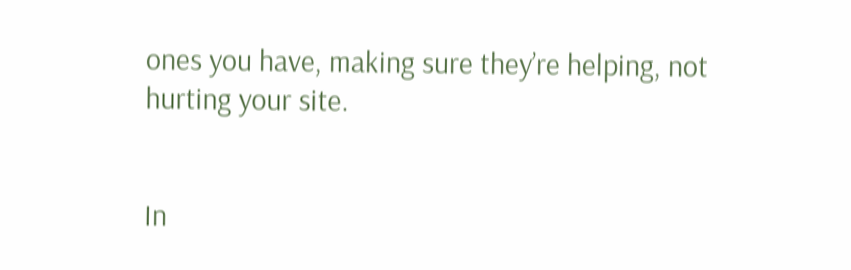ones you have, making sure they’re helping, not hurting your site.


In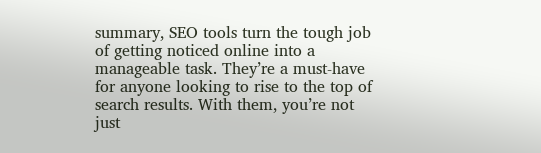summary, SEO tools turn the tough job of getting noticed online into a manageable task. They’re a must-have for anyone looking to rise to the top of search results. With them, you’re not just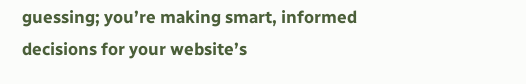guessing; you’re making smart, informed decisions for your website’s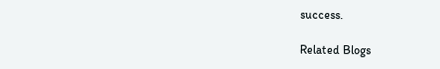success.

Related Blogs